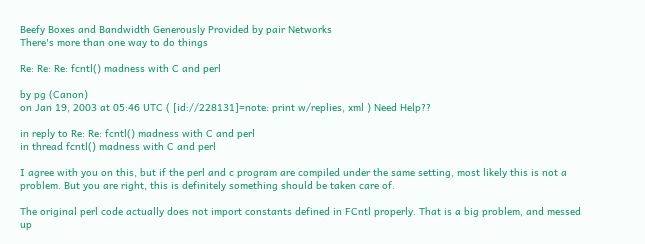Beefy Boxes and Bandwidth Generously Provided by pair Networks
There's more than one way to do things

Re: Re: Re: fcntl() madness with C and perl

by pg (Canon)
on Jan 19, 2003 at 05:46 UTC ( [id://228131]=note: print w/replies, xml ) Need Help??

in reply to Re: Re: fcntl() madness with C and perl
in thread fcntl() madness with C and perl

I agree with you on this, but if the perl and c program are compiled under the same setting, most likely this is not a problem. But you are right, this is definitely something should be taken care of.

The original perl code actually does not import constants defined in FCntl properly. That is a big problem, and messed up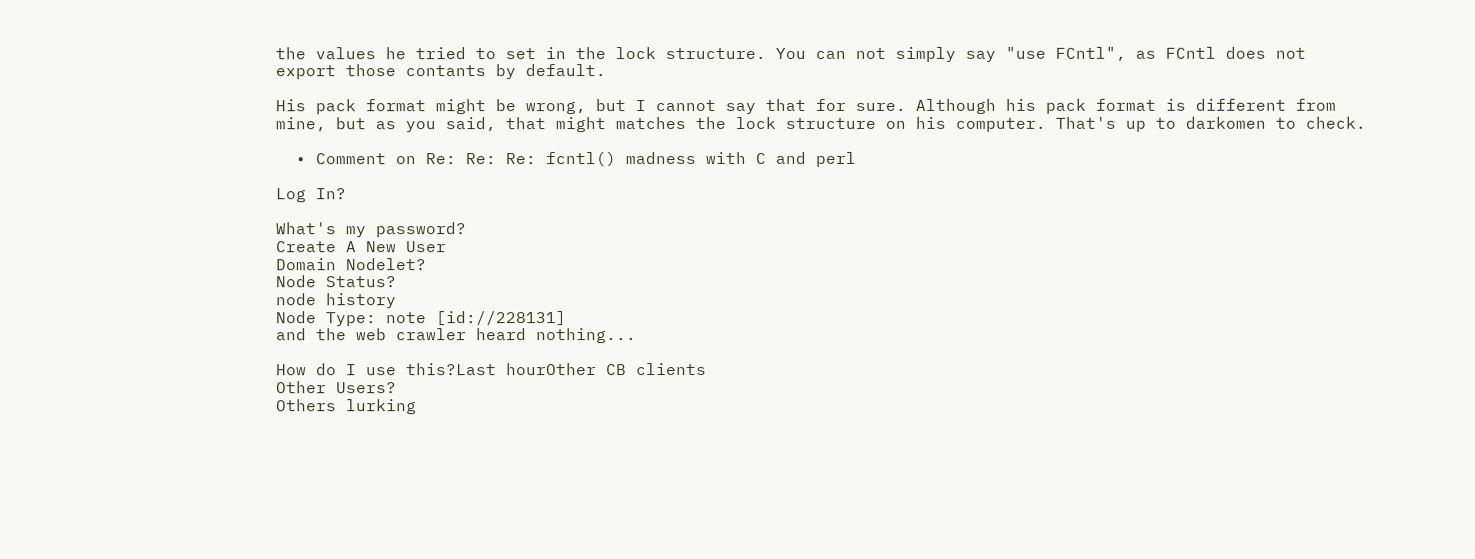the values he tried to set in the lock structure. You can not simply say "use FCntl", as FCntl does not export those contants by default.

His pack format might be wrong, but I cannot say that for sure. Although his pack format is different from mine, but as you said, that might matches the lock structure on his computer. That's up to darkomen to check.

  • Comment on Re: Re: Re: fcntl() madness with C and perl

Log In?

What's my password?
Create A New User
Domain Nodelet?
Node Status?
node history
Node Type: note [id://228131]
and the web crawler heard nothing...

How do I use this?Last hourOther CB clients
Other Users?
Others lurking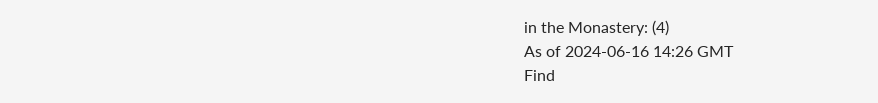in the Monastery: (4)
As of 2024-06-16 14:26 GMT
Find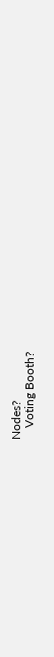Nodes?
    Voting Booth?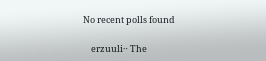No recent polls found

    erzuuli‥ The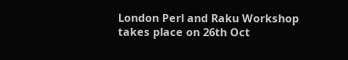London Perl and Raku Workshop takes place on 26th Oct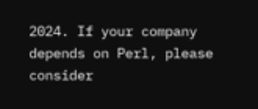2024. If your company depends on Perl, please consider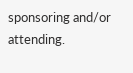sponsoring and/or attending.